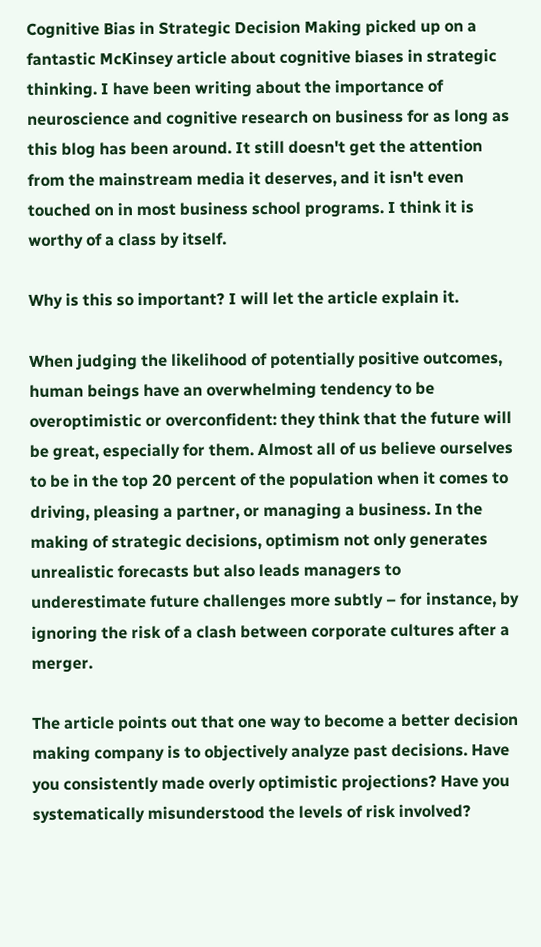Cognitive Bias in Strategic Decision Making picked up on a fantastic McKinsey article about cognitive biases in strategic thinking. I have been writing about the importance of neuroscience and cognitive research on business for as long as this blog has been around. It still doesn't get the attention from the mainstream media it deserves, and it isn't even touched on in most business school programs. I think it is worthy of a class by itself.

Why is this so important? I will let the article explain it.

When judging the likelihood of potentially positive outcomes, human beings have an overwhelming tendency to be overoptimistic or overconfident: they think that the future will be great, especially for them. Almost all of us believe ourselves to be in the top 20 percent of the population when it comes to driving, pleasing a partner, or managing a business. In the making of strategic decisions, optimism not only generates unrealistic forecasts but also leads managers to underestimate future challenges more subtly – for instance, by ignoring the risk of a clash between corporate cultures after a merger.

The article points out that one way to become a better decision making company is to objectively analyze past decisions. Have you consistently made overly optimistic projections? Have you systematically misunderstood the levels of risk involved?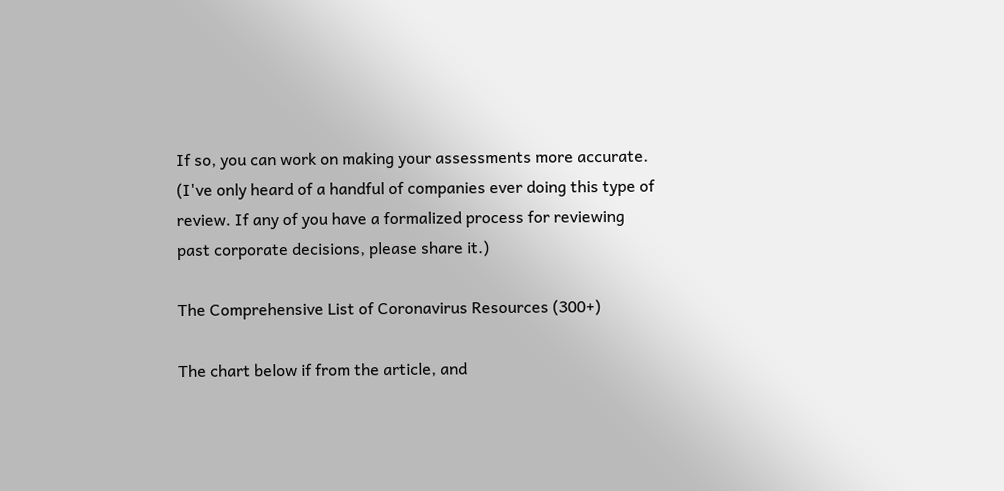If so, you can work on making your assessments more accurate. (I've only heard of a handful of companies ever doing this type of review. If any of you have a formalized process for reviewing past corporate decisions, please share it.)

The Comprehensive List of Coronavirus Resources (300+)

The chart below if from the article, and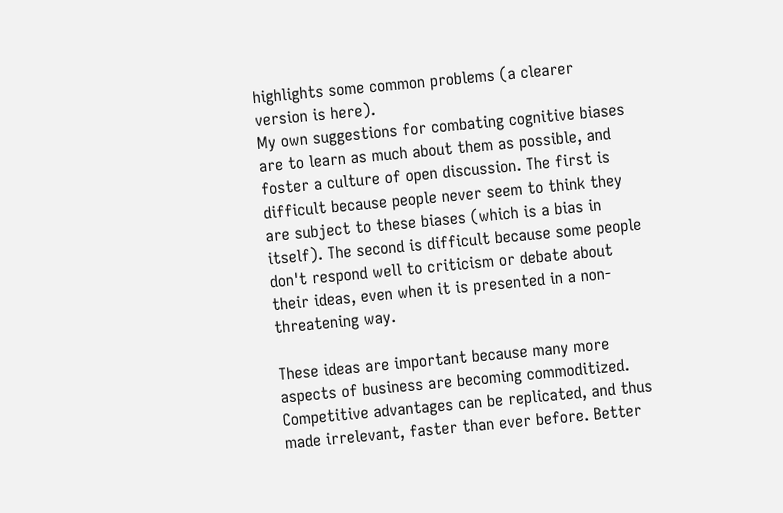highlights some common problems (a clearer version is here).
My own suggestions for combating cognitive biases are to learn as much about them as possible, and foster a culture of open discussion. The first is difficult because people never seem to think they are subject to these biases (which is a bias in itself). The second is difficult because some people don't respond well to criticism or debate about their ideas, even when it is presented in a non-threatening way.

These ideas are important because many more aspects of business are becoming commoditized. Competitive advantages can be replicated, and thus made irrelevant, faster than ever before. Better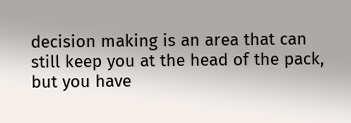decision making is an area that can still keep you at the head of the pack, but you have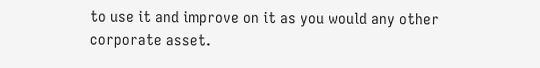to use it and improve on it as you would any other corporate asset.